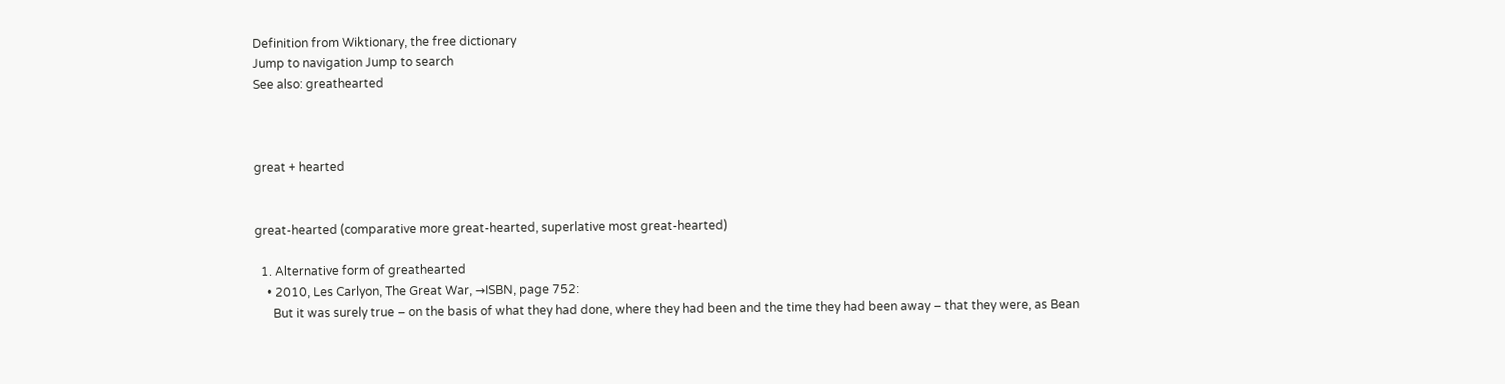Definition from Wiktionary, the free dictionary
Jump to navigation Jump to search
See also: greathearted



great + hearted


great-hearted (comparative more great-hearted, superlative most great-hearted)

  1. Alternative form of greathearted
    • 2010, Les Carlyon, The Great War, →ISBN, page 752:
      But it was surely true – on the basis of what they had done, where they had been and the time they had been away – that they were, as Bean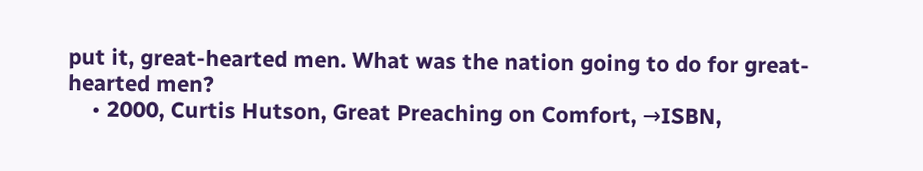put it, great-hearted men. What was the nation going to do for great-hearted men?
    • 2000, Curtis Hutson, Great Preaching on Comfort, →ISBN,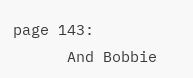page 143:
      And Bobbie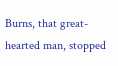Burns, that great-hearted man, stopped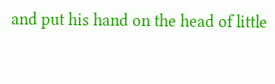and put his hand on the head of little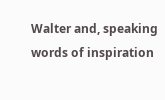Walter and, speaking words of inspiration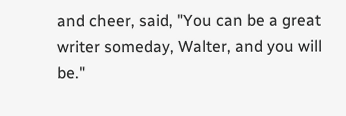and cheer, said, "You can be a great writer someday, Walter, and you will be."